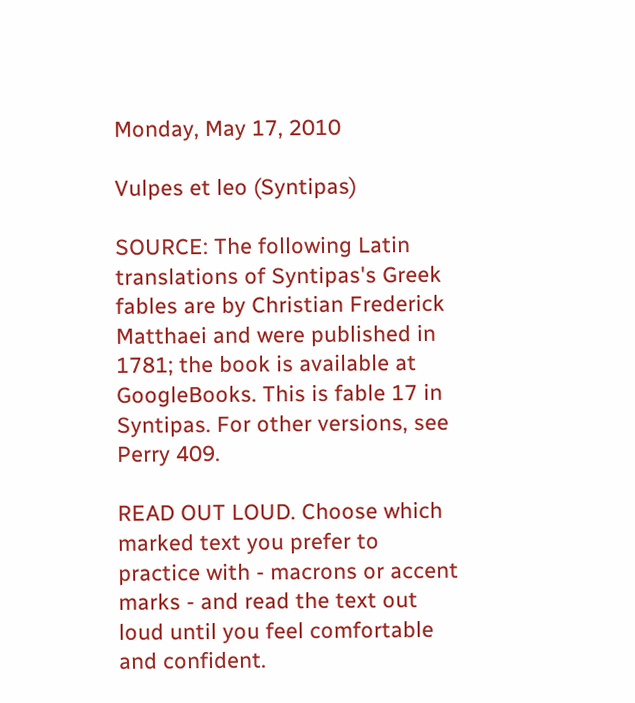Monday, May 17, 2010

Vulpes et leo (Syntipas)

SOURCE: The following Latin translations of Syntipas's Greek fables are by Christian Frederick Matthaei and were published in 1781; the book is available at GoogleBooks. This is fable 17 in Syntipas. For other versions, see Perry 409.

READ OUT LOUD. Choose which marked text you prefer to practice with - macrons or accent marks - and read the text out loud until you feel comfortable and confident.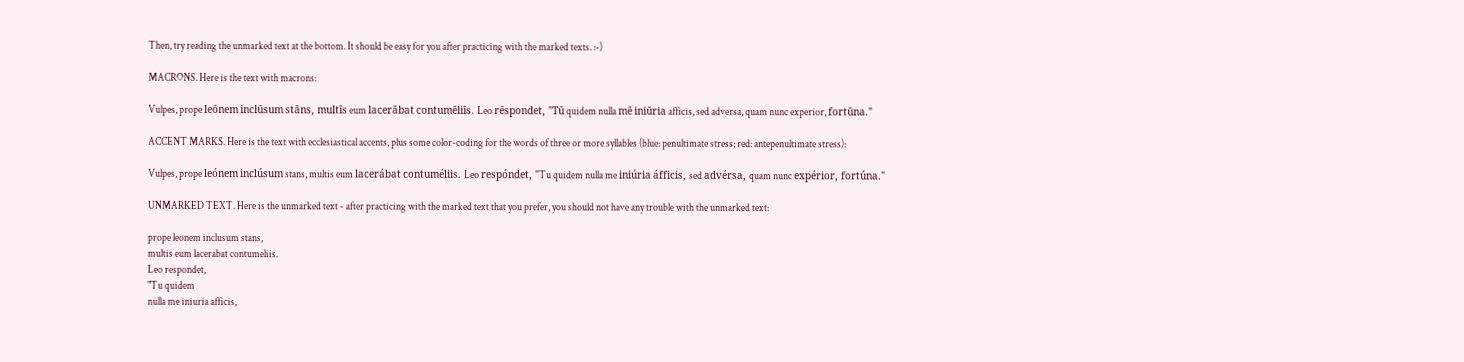Then, try reading the unmarked text at the bottom. It should be easy for you after practicing with the marked texts. :-)

MACRONS. Here is the text with macrons:

Vulpes, prope leōnem inclūsum stāns, multīs eum lacerābat contumēliīs. Leo rēspondet, "Tū quidem nulla mē iniūria afficis, sed adversa, quam nunc experior, fortūna."

ACCENT MARKS. Here is the text with ecclesiastical accents, plus some color-coding for the words of three or more syllables (blue: penultimate stress; red: antepenultimate stress):

Vulpes, prope leónem inclúsum stans, multis eum lacerábat contuméliis. Leo respóndet, "Tu quidem nulla me iniúria áfficis, sed advérsa, quam nunc expérior, fortúna."

UNMARKED TEXT. Here is the unmarked text - after practicing with the marked text that you prefer, you should not have any trouble with the unmarked text:

prope leonem inclusum stans,
multis eum lacerabat contumeliis.
Leo respondet,
"Tu quidem
nulla me iniuria afficis,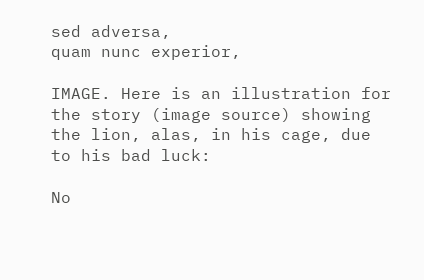sed adversa,
quam nunc experior,

IMAGE. Here is an illustration for the story (image source) showing the lion, alas, in his cage, due to his bad luck:

No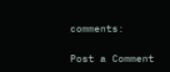comments:

Post a Comment